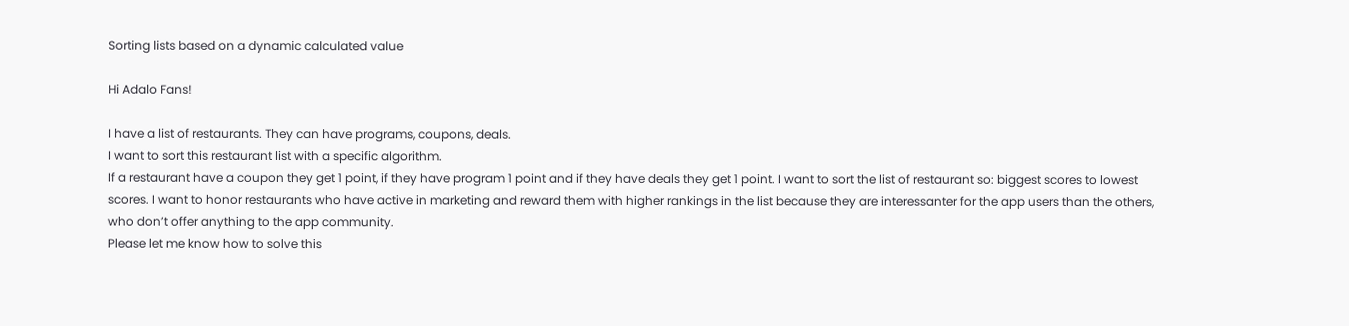Sorting lists based on a dynamic calculated value

Hi Adalo Fans!

I have a list of restaurants. They can have programs, coupons, deals.
I want to sort this restaurant list with a specific algorithm.
If a restaurant have a coupon they get 1 point, if they have program 1 point and if they have deals they get 1 point. I want to sort the list of restaurant so: biggest scores to lowest scores. I want to honor restaurants who have active in marketing and reward them with higher rankings in the list because they are interessanter for the app users than the others, who don’t offer anything to the app community.
Please let me know how to solve this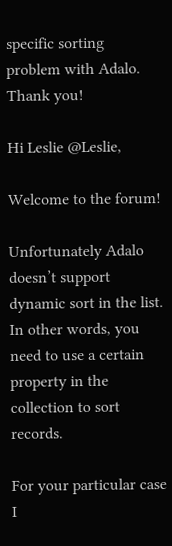specific sorting problem with Adalo. Thank you!

Hi Leslie @Leslie,

Welcome to the forum!

Unfortunately Adalo doesn’t support dynamic sort in the list. In other words, you need to use a certain property in the collection to sort records.

For your particular case I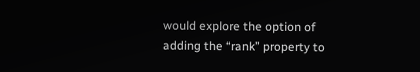would explore the option of adding the “rank” property to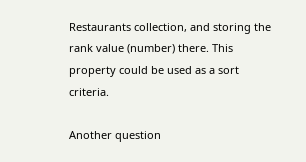Restaurants collection, and storing the rank value (number) there. This property could be used as a sort criteria.

Another question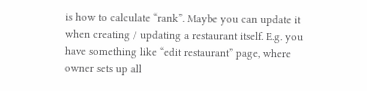is how to calculate “rank”. Maybe you can update it when creating / updating a restaurant itself. E.g. you have something like “edit restaurant” page, where owner sets up all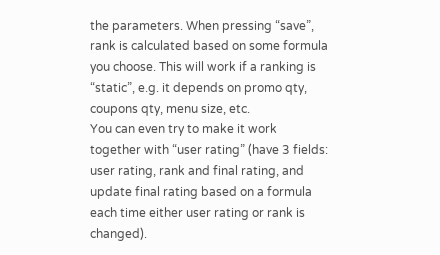the parameters. When pressing “save”, rank is calculated based on some formula you choose. This will work if a ranking is “static”, e.g. it depends on promo qty, coupons qty, menu size, etc.
You can even try to make it work together with “user rating” (have 3 fields: user rating, rank and final rating, and update final rating based on a formula each time either user rating or rank is changed).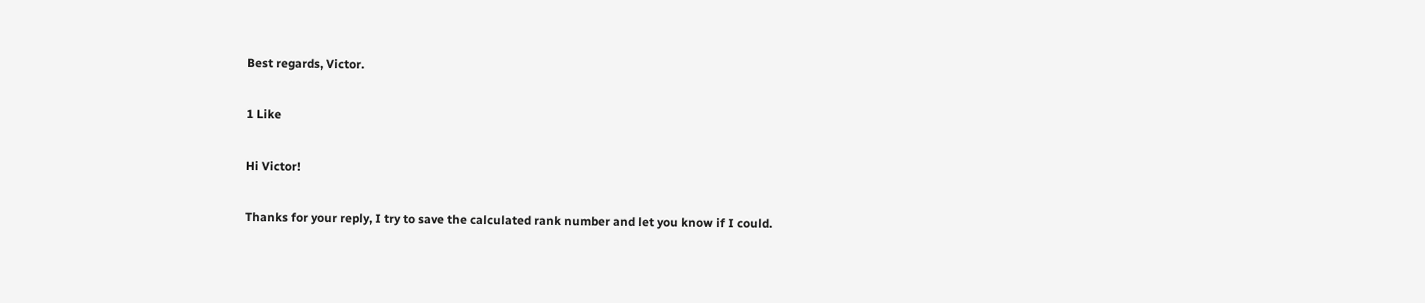Best regards, Victor.

1 Like

Hi Victor!

Thanks for your reply, I try to save the calculated rank number and let you know if I could.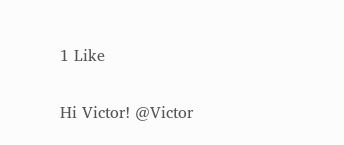1 Like

Hi Victor! @Victor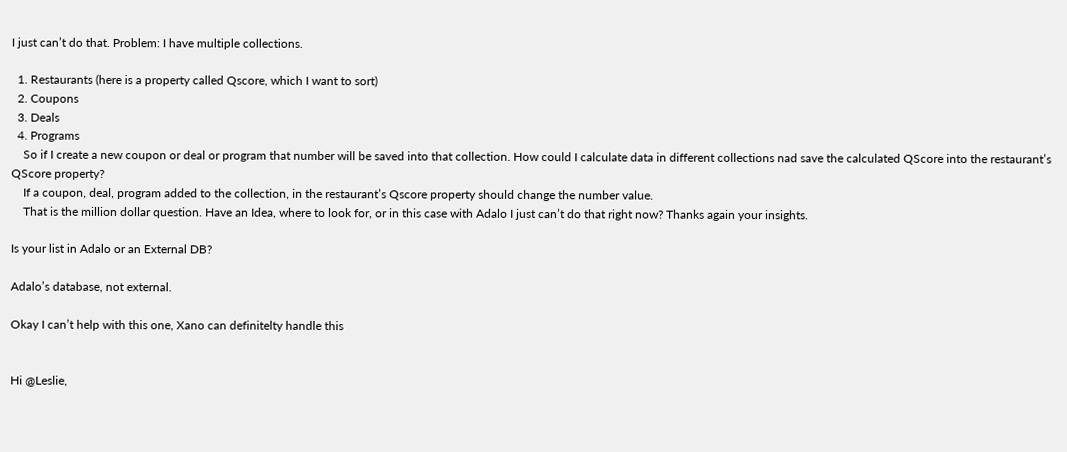I just can’t do that. Problem: I have multiple collections.

  1. Restaurants (here is a property called Qscore, which I want to sort)
  2. Coupons
  3. Deals
  4. Programs
    So if I create a new coupon or deal or program that number will be saved into that collection. How could I calculate data in different collections nad save the calculated QScore into the restaurant’s QScore property?
    If a coupon, deal, program added to the collection, in the restaurant’s Qscore property should change the number value.
    That is the million dollar question. Have an Idea, where to look for, or in this case with Adalo I just can’t do that right now? Thanks again your insights.

Is your list in Adalo or an External DB?

Adalo’s database, not external.

Okay I can’t help with this one, Xano can definitelty handle this


Hi @Leslie,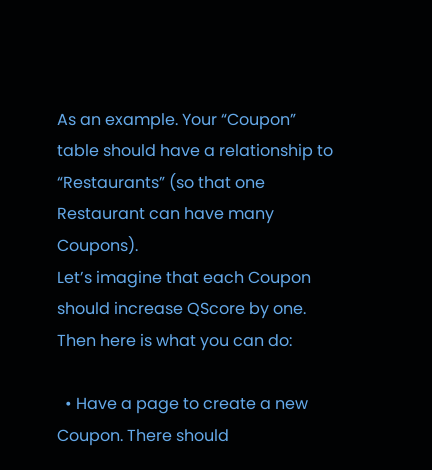As an example. Your “Coupon” table should have a relationship to “Restaurants” (so that one Restaurant can have many Coupons).
Let’s imagine that each Coupon should increase QScore by one. Then here is what you can do:

  • Have a page to create a new Coupon. There should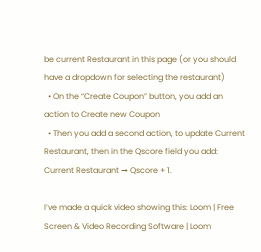be current Restaurant in this page (or you should have a dropdown for selecting the restaurant)
  • On the “Create Coupon” button, you add an action to Create new Coupon
  • Then you add a second action, to update Current Restaurant, then in the Qscore field you add: Current Restaurant → Qscore + 1.

I’ve made a quick video showing this: Loom | Free Screen & Video Recording Software | Loom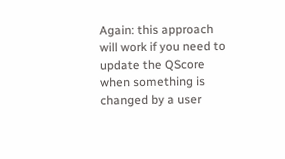Again: this approach will work if you need to update the QScore when something is changed by a user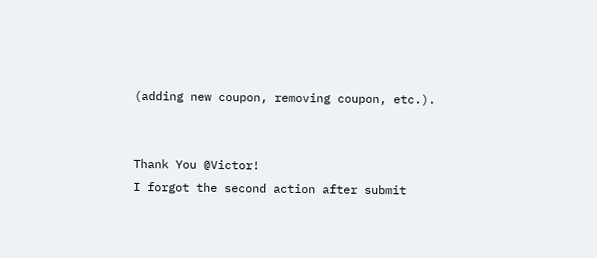(adding new coupon, removing coupon, etc.).


Thank You @Victor!
I forgot the second action after submit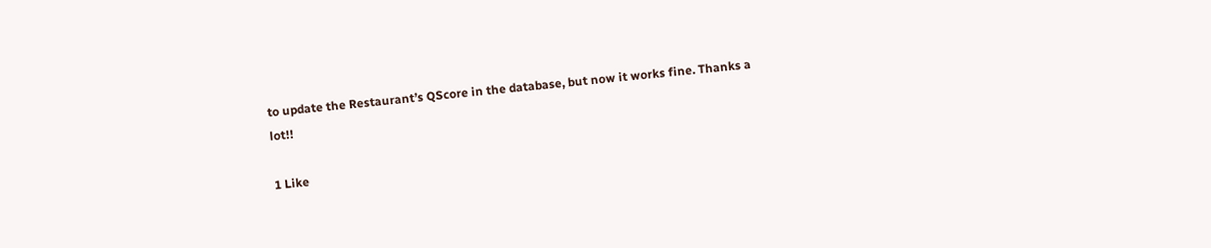to update the Restaurant’s QScore in the database, but now it works fine. Thanks a lot!!

1 Like